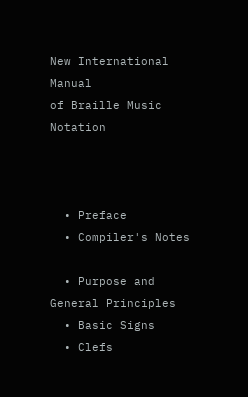New International Manual
of Braille Music Notation



  • Preface
  • Compiler's Notes

  • Purpose and General Principles
  • Basic Signs
  • Clefs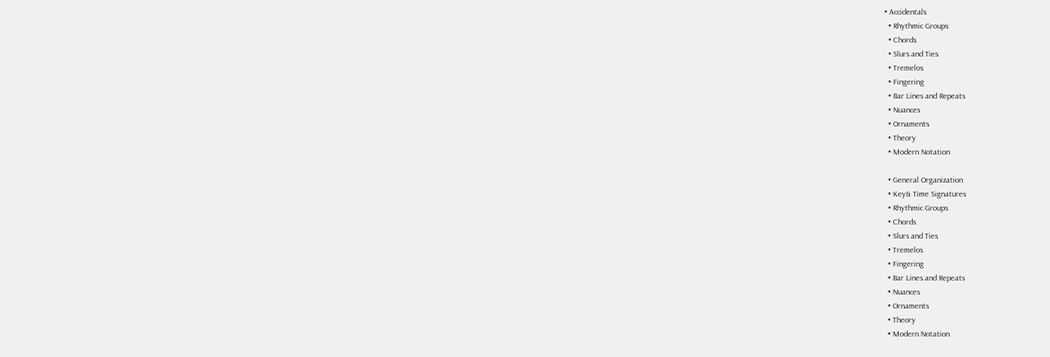• Accidentals
  • Rhythmic Groups
  • Chords
  • Slurs and Ties
  • Tremelos
  • Fingering
  • Bar Lines and Repeats
  • Nuances
  • Ornaments
  • Theory
  • Modern Notation

  • General Organization
  • Key& Time Signatures
  • Rhythmic Groups
  • Chords
  • Slurs and Ties
  • Tremelos
  • Fingering
  • Bar Lines and Repeats
  • Nuances
  • Ornaments
  • Theory
  • Modern Notation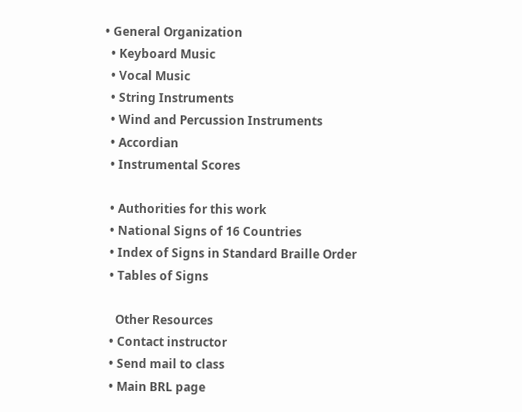• General Organization
  • Keyboard Music
  • Vocal Music
  • String Instruments
  • Wind and Percussion Instruments
  • Accordian
  • Instrumental Scores

  • Authorities for this work
  • National Signs of 16 Countries
  • Index of Signs in Standard Braille Order
  • Tables of Signs

    Other Resources
  • Contact instructor
  • Send mail to class
  • Main BRL page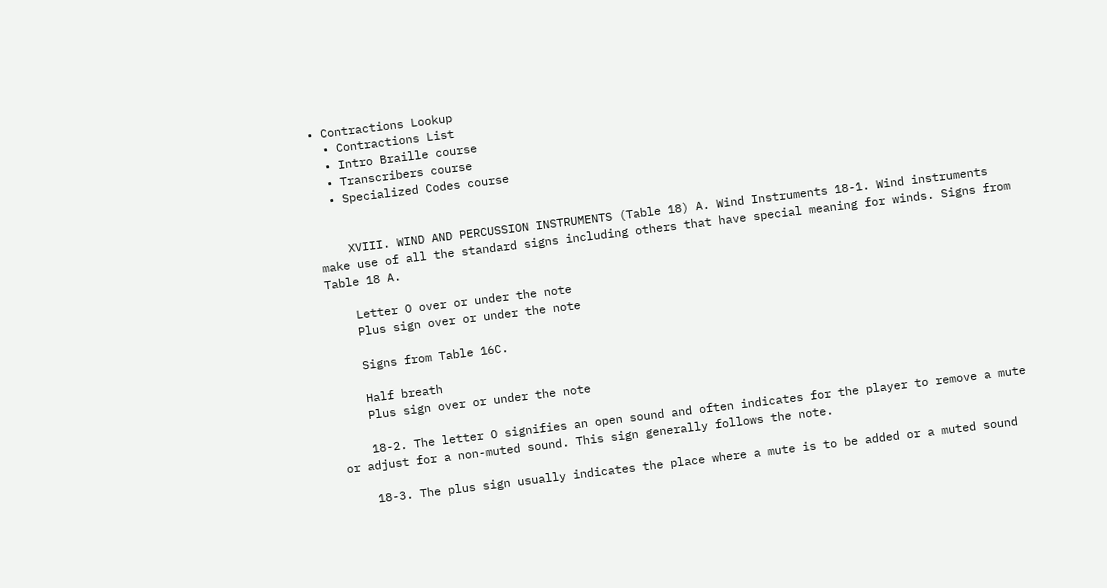• Contractions Lookup
  • Contractions List
  • Intro Braille course
  • Transcribers course
  • Specialized Codes course


    XVIII. WIND AND PERCUSSION INSTRUMENTS (Table 18) A. Wind Instruments 18-1. Wind instruments make use of all the standard signs including others that have special meaning for winds. Signs from Table 18 A.

    Letter O over or under the note
    Plus sign over or under the note

    Signs from Table 16C.

    Half breath
    Plus sign over or under the note

    18-2. The letter O signifies an open sound and often indicates for the player to remove a mute or adjust for a non-muted sound. This sign generally follows the note.

    18-3. The plus sign usually indicates the place where a mute is to be added or a muted sound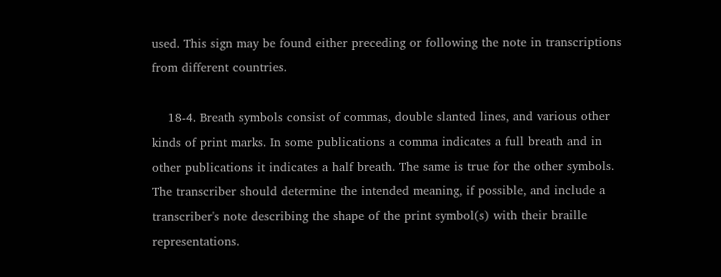used. This sign may be found either preceding or following the note in transcriptions from different countries.

    18-4. Breath symbols consist of commas, double slanted lines, and various other kinds of print marks. In some publications a comma indicates a full breath and in other publications it indicates a half breath. The same is true for the other symbols. The transcriber should determine the intended meaning, if possible, and include a transcriber's note describing the shape of the print symbol(s) with their braille representations.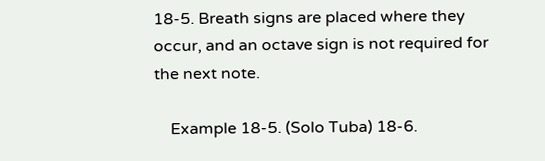18-5. Breath signs are placed where they occur, and an octave sign is not required for the next note.

    Example 18-5. (Solo Tuba) 18-6.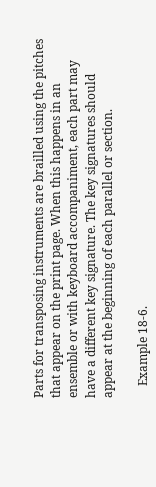Parts for transposing instruments are brailled using the pitches that appear on the print page. When this happens in an ensemble or with keyboard accompaniment, each part may have a different key signature. The key signatures should appear at the beginning of each parallel or section.

    Example 18-6.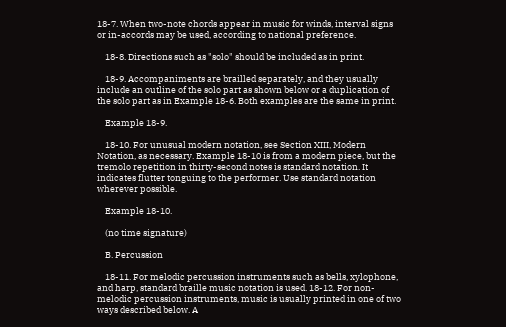18-7. When two-note chords appear in music for winds, interval signs or in-accords may be used, according to national preference.

    18-8. Directions such as "solo" should be included as in print.

    18-9. Accompaniments are brailled separately, and they usually include an outline of the solo part as shown below or a duplication of the solo part as in Example 18-6. Both examples are the same in print.

    Example 18-9.

    18-10. For unusual modern notation, see Section XIII, Modern Notation, as necessary. Example 18-10 is from a modern piece, but the tremolo repetition in thirty-second notes is standard notation. It indicates flutter tonguing to the performer. Use standard notation wherever possible.

    Example 18-10.

    (no time signature)

    B. Percussion

    18-11. For melodic percussion instruments such as bells, xylophone, and harp, standard braille music notation is used. 18-12. For non-melodic percussion instruments, music is usually printed in one of two ways described below. A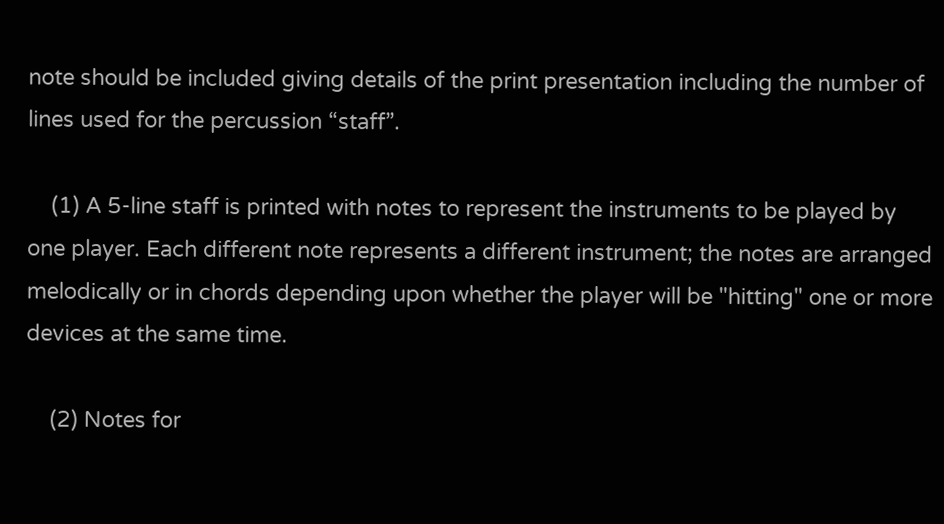note should be included giving details of the print presentation including the number of lines used for the percussion “staff”.

    (1) A 5-line staff is printed with notes to represent the instruments to be played by one player. Each different note represents a different instrument; the notes are arranged melodically or in chords depending upon whether the player will be "hitting" one or more devices at the same time.

    (2) Notes for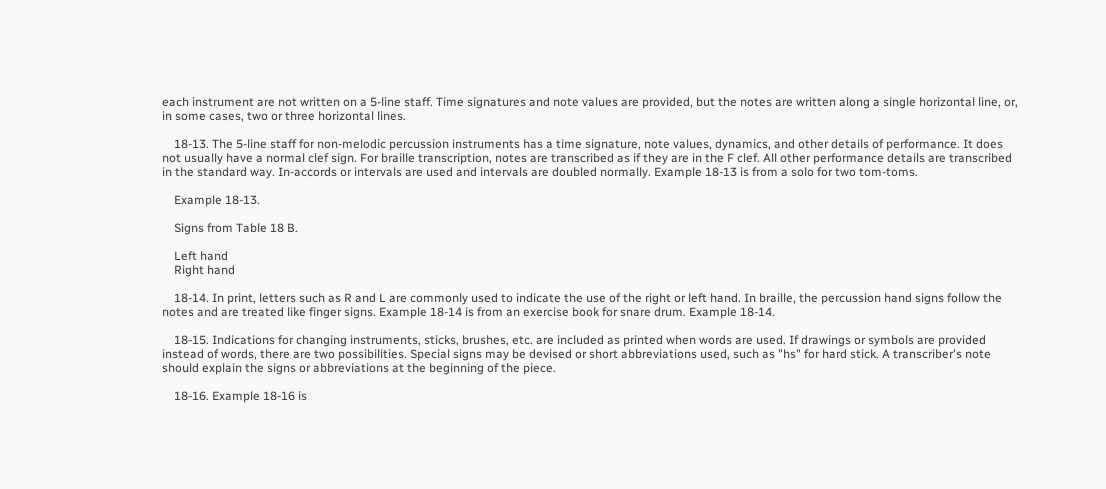each instrument are not written on a 5-line staff. Time signatures and note values are provided, but the notes are written along a single horizontal line, or, in some cases, two or three horizontal lines.

    18-13. The 5-line staff for non-melodic percussion instruments has a time signature, note values, dynamics, and other details of performance. It does not usually have a normal clef sign. For braille transcription, notes are transcribed as if they are in the F clef. All other performance details are transcribed in the standard way. In-accords or intervals are used and intervals are doubled normally. Example 18-13 is from a solo for two tom-toms.

    Example 18-13.

    Signs from Table 18 B.

    Left hand
    Right hand

    18-14. In print, letters such as R and L are commonly used to indicate the use of the right or left hand. In braille, the percussion hand signs follow the notes and are treated like finger signs. Example 18-14 is from an exercise book for snare drum. Example 18-14.

    18-15. Indications for changing instruments, sticks, brushes, etc. are included as printed when words are used. If drawings or symbols are provided instead of words, there are two possibilities. Special signs may be devised or short abbreviations used, such as "hs" for hard stick. A transcriber's note should explain the signs or abbreviations at the beginning of the piece.

    18-16. Example 18-16 is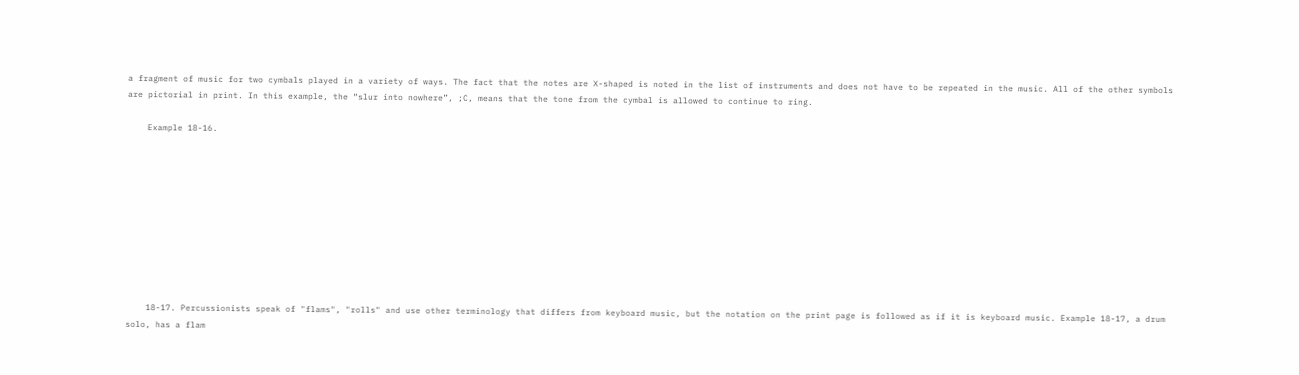a fragment of music for two cymbals played in a variety of ways. The fact that the notes are X-shaped is noted in the list of instruments and does not have to be repeated in the music. All of the other symbols are pictorial in print. In this example, the “slur into nowhere”, ;C, means that the tone from the cymbal is allowed to continue to ring.

    Example 18-16.










    18-17. Percussionists speak of "flams", "rolls" and use other terminology that differs from keyboard music, but the notation on the print page is followed as if it is keyboard music. Example 18-17, a drum solo, has a flam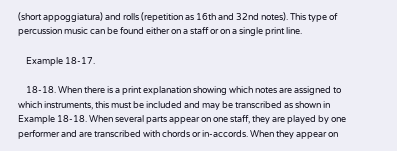(short appoggiatura) and rolls (repetition as 16th and 32nd notes). This type of percussion music can be found either on a staff or on a single print line.

    Example 18-17.

    18-18. When there is a print explanation showing which notes are assigned to which instruments, this must be included and may be transcribed as shown in Example 18-18. When several parts appear on one staff, they are played by one performer and are transcribed with chords or in-accords. When they appear on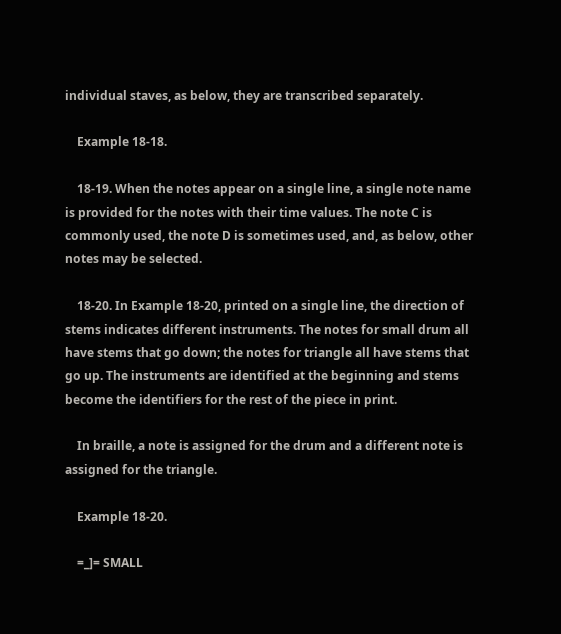individual staves, as below, they are transcribed separately.

    Example 18-18.

    18-19. When the notes appear on a single line, a single note name is provided for the notes with their time values. The note C is commonly used, the note D is sometimes used, and, as below, other notes may be selected.

    18-20. In Example 18-20, printed on a single line, the direction of stems indicates different instruments. The notes for small drum all have stems that go down; the notes for triangle all have stems that go up. The instruments are identified at the beginning and stems become the identifiers for the rest of the piece in print.

    In braille, a note is assigned for the drum and a different note is assigned for the triangle.

    Example 18-20.

    =_]= SMALL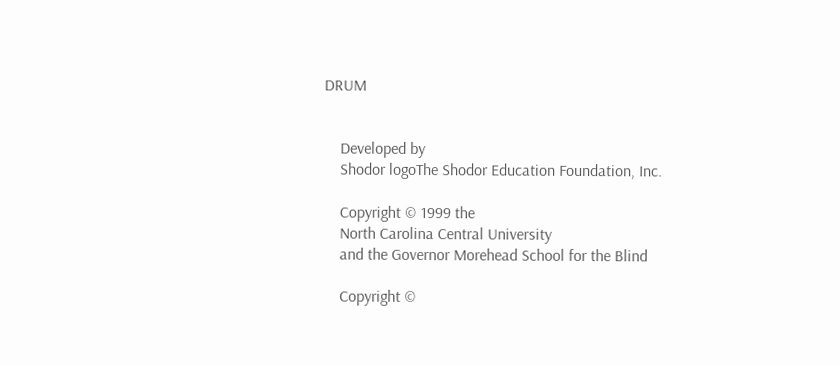DRUM


    Developed by
    Shodor logoThe Shodor Education Foundation, Inc.

    Copyright © 1999 the
    North Carolina Central University
    and the Governor Morehead School for the Blind

    Copyright ©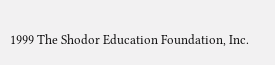1999 The Shodor Education Foundation, Inc.